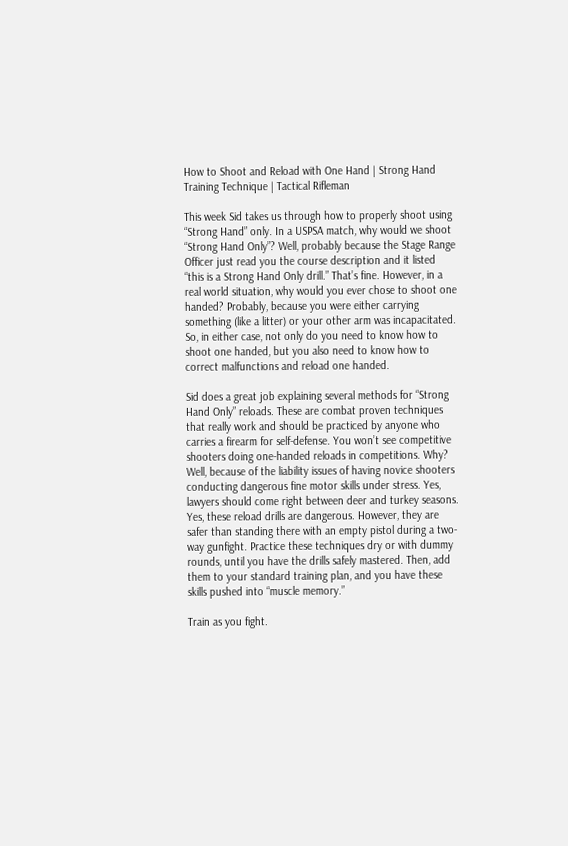How to Shoot and Reload with One Hand | Strong Hand Training Technique | Tactical Rifleman

This week Sid takes us through how to properly shoot using “Strong Hand” only. In a USPSA match, why would we shoot “Strong Hand Only”? Well, probably because the Stage Range Officer just read you the course description and it listed “this is a Strong Hand Only drill.” That’s fine. However, in a real world situation, why would you ever chose to shoot one handed? Probably, because you were either carrying something (like a litter) or your other arm was incapacitated. So, in either case, not only do you need to know how to shoot one handed, but you also need to know how to correct malfunctions and reload one handed.

Sid does a great job explaining several methods for “Strong Hand Only” reloads. These are combat proven techniques that really work and should be practiced by anyone who carries a firearm for self-defense. You won’t see competitive shooters doing one-handed reloads in competitions. Why? Well, because of the liability issues of having novice shooters conducting dangerous fine motor skills under stress. Yes, lawyers should come right between deer and turkey seasons. Yes, these reload drills are dangerous. However, they are safer than standing there with an empty pistol during a two-way gunfight. Practice these techniques dry or with dummy rounds, until you have the drills safely mastered. Then, add them to your standard training plan, and you have these skills pushed into “muscle memory.”

Train as you fight.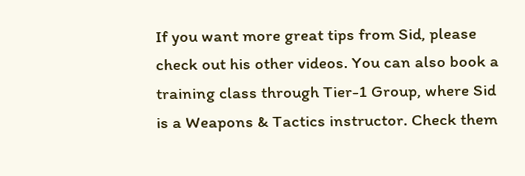If you want more great tips from Sid, please check out his other videos. You can also book a training class through Tier-1 Group, where Sid is a Weapons & Tactics instructor. Check them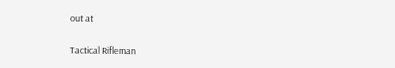out at

Tactical Rifleman